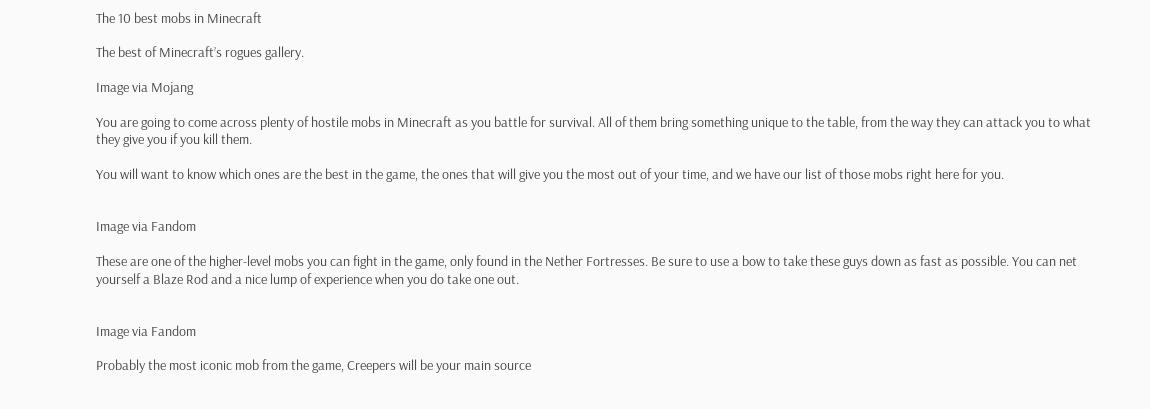The 10 best mobs in Minecraft

The best of Minecraft’s rogues gallery.

Image via Mojang

You are going to come across plenty of hostile mobs in Minecraft as you battle for survival. All of them bring something unique to the table, from the way they can attack you to what they give you if you kill them.

You will want to know which ones are the best in the game, the ones that will give you the most out of your time, and we have our list of those mobs right here for you.


Image via Fandom

These are one of the higher-level mobs you can fight in the game, only found in the Nether Fortresses. Be sure to use a bow to take these guys down as fast as possible. You can net yourself a Blaze Rod and a nice lump of experience when you do take one out.


Image via Fandom

Probably the most iconic mob from the game, Creepers will be your main source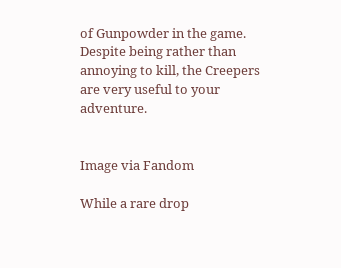of Gunpowder in the game. Despite being rather than annoying to kill, the Creepers are very useful to your adventure.


Image via Fandom

While a rare drop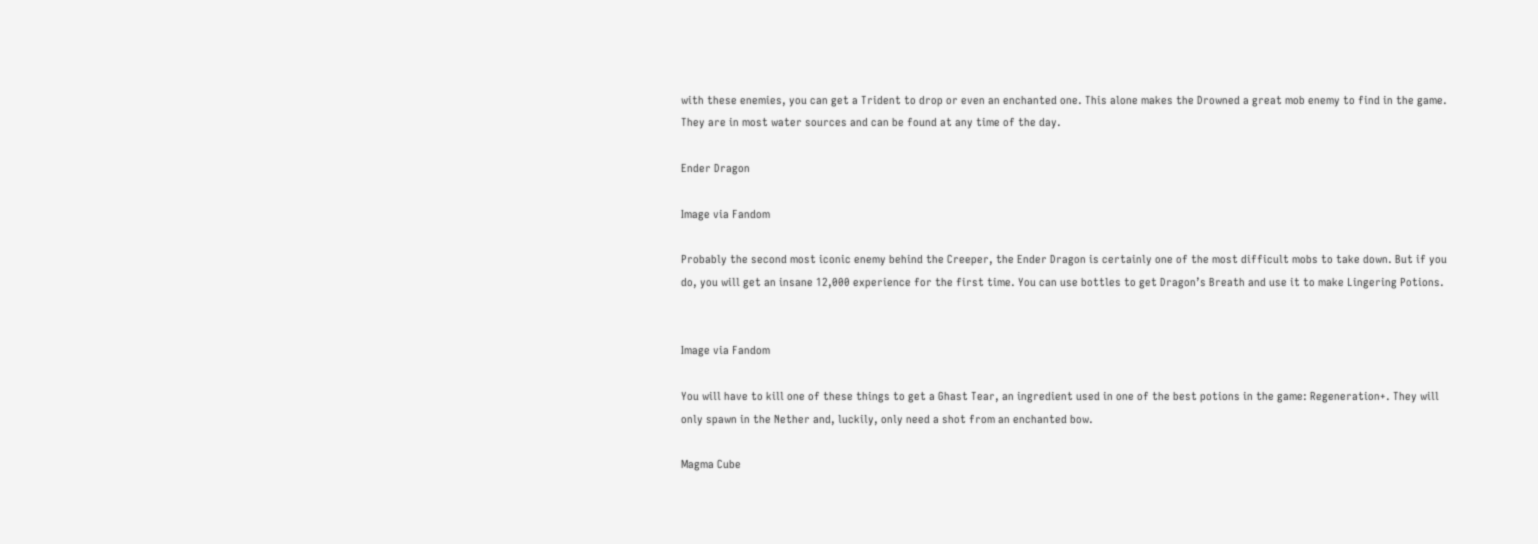with these enemies, you can get a Trident to drop or even an enchanted one. This alone makes the Drowned a great mob enemy to find in the game. They are in most water sources and can be found at any time of the day.

Ender Dragon

Image via Fandom

Probably the second most iconic enemy behind the Creeper, the Ender Dragon is certainly one of the most difficult mobs to take down. But if you do, you will get an insane 12,000 experience for the first time. You can use bottles to get Dragon’s Breath and use it to make Lingering Potions.


Image via Fandom

You will have to kill one of these things to get a Ghast Tear, an ingredient used in one of the best potions in the game: Regeneration+. They will only spawn in the Nether and, luckily, only need a shot from an enchanted bow.

Magma Cube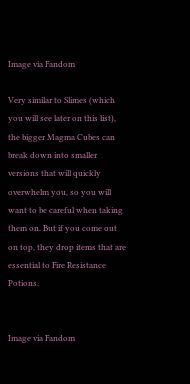Image via Fandom

Very similar to Slimes (which you will see later on this list), the bigger Magma Cubes can break down into smaller versions that will quickly overwhelm you, so you will want to be careful when taking them on. But if you come out on top, they drop items that are essential to Fire Resistance Potions.


Image via Fandom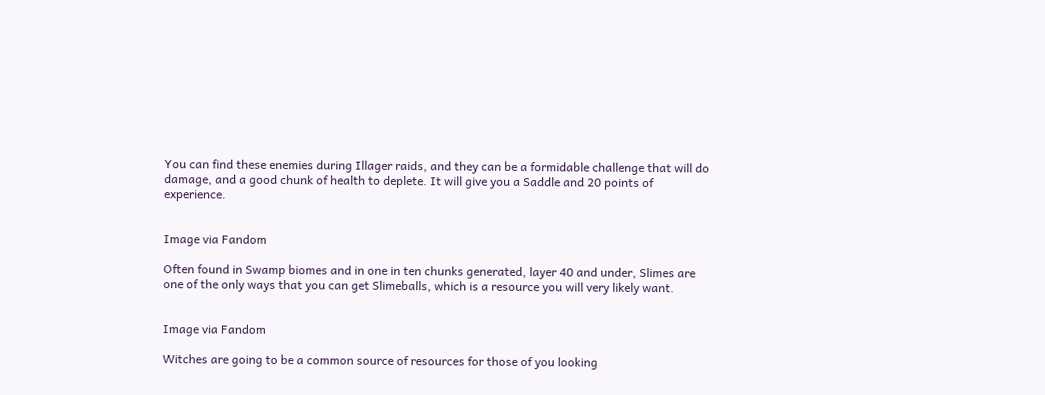You can find these enemies during Illager raids, and they can be a formidable challenge that will do damage, and a good chunk of health to deplete. It will give you a Saddle and 20 points of experience.


Image via Fandom

Often found in Swamp biomes and in one in ten chunks generated, layer 40 and under, Slimes are one of the only ways that you can get Slimeballs, which is a resource you will very likely want.


Image via Fandom

Witches are going to be a common source of resources for those of you looking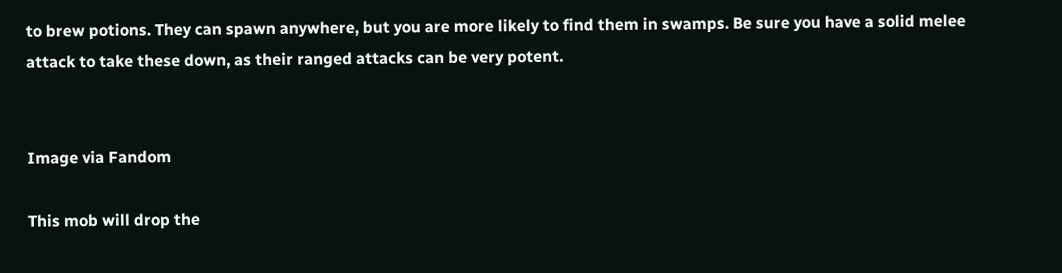to brew potions. They can spawn anywhere, but you are more likely to find them in swamps. Be sure you have a solid melee attack to take these down, as their ranged attacks can be very potent.


Image via Fandom

This mob will drop the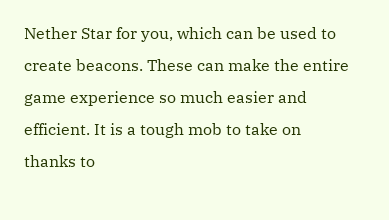Nether Star for you, which can be used to create beacons. These can make the entire game experience so much easier and efficient. It is a tough mob to take on thanks to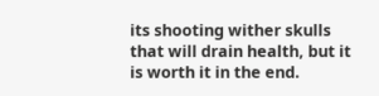its shooting wither skulls that will drain health, but it is worth it in the end.